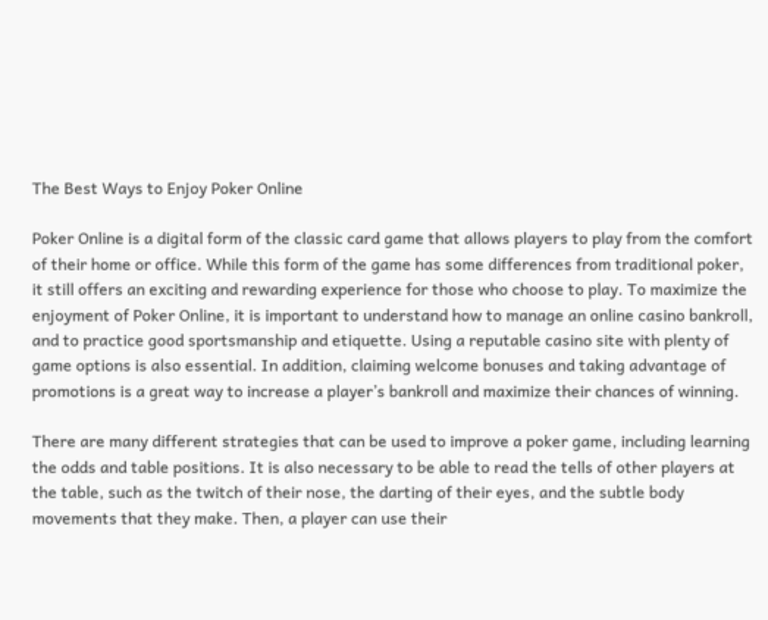The Best Ways to Enjoy Poker Online

Poker Online is a digital form of the classic card game that allows players to play from the comfort of their home or office. While this form of the game has some differences from traditional poker, it still offers an exciting and rewarding experience for those who choose to play. To maximize the enjoyment of Poker Online, it is important to understand how to manage an online casino bankroll, and to practice good sportsmanship and etiquette. Using a reputable casino site with plenty of game options is also essential. In addition, claiming welcome bonuses and taking advantage of promotions is a great way to increase a player’s bankroll and maximize their chances of winning.

There are many different strategies that can be used to improve a poker game, including learning the odds and table positions. It is also necessary to be able to read the tells of other players at the table, such as the twitch of their nose, the darting of their eyes, and the subtle body movements that they make. Then, a player can use their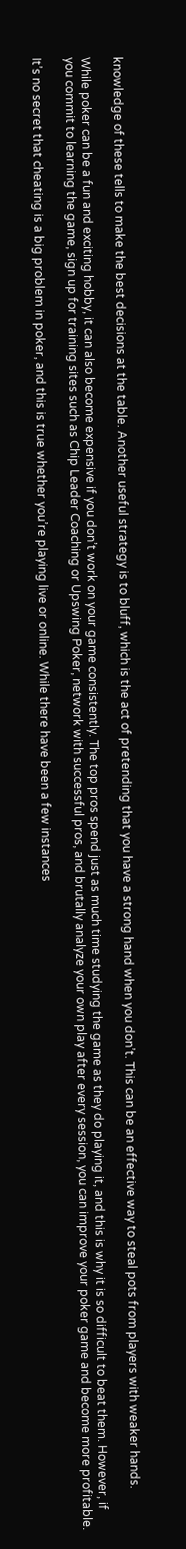knowledge of these tells to make the best decisions at the table. Another useful strategy is to bluff, which is the act of pretending that you have a strong hand when you don’t. This can be an effective way to steal pots from players with weaker hands.

While poker can be a fun and exciting hobby, it can also become expensive if you don’t work on your game consistently. The top pros spend just as much time studying the game as they do playing it, and this is why it is so difficult to beat them. However, if you commit to learning the game, sign up for training sites such as Chip Leader Coaching or Upswing Poker, network with successful pros, and brutally analyze your own play after every session, you can improve your poker game and become more profitable.

It’s no secret that cheating is a big problem in poker, and this is true whether you’re playing live or online. While there have been a few instances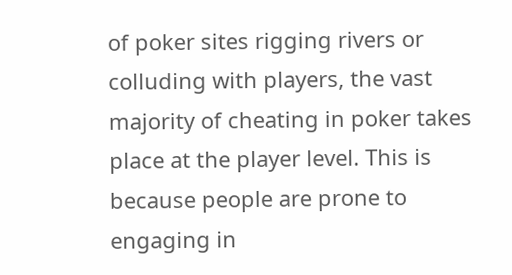of poker sites rigging rivers or colluding with players, the vast majority of cheating in poker takes place at the player level. This is because people are prone to engaging in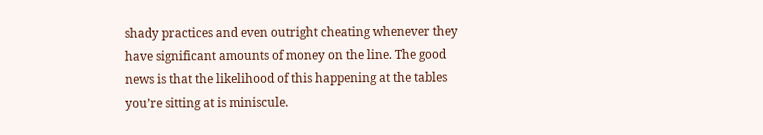shady practices and even outright cheating whenever they have significant amounts of money on the line. The good news is that the likelihood of this happening at the tables you’re sitting at is miniscule.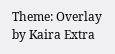Theme: Overlay by Kaira Extra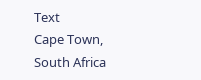Text
Cape Town, South Africa